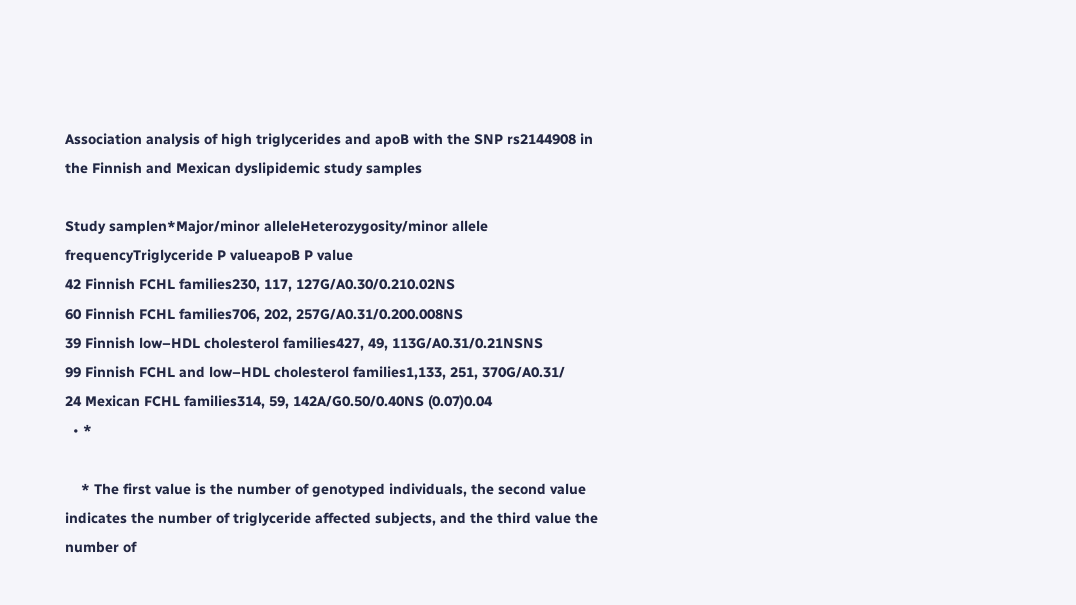Association analysis of high triglycerides and apoB with the SNP rs2144908 in the Finnish and Mexican dyslipidemic study samples

Study samplen*Major/minor alleleHeterozygosity/minor allele frequencyTriglyceride P valueapoB P value
42 Finnish FCHL families230, 117, 127G/A0.30/0.210.02NS
60 Finnish FCHL families706, 202, 257G/A0.31/0.200.008NS
39 Finnish low–HDL cholesterol families427, 49, 113G/A0.31/0.21NSNS
99 Finnish FCHL and low–HDL cholesterol families1,133, 251, 370G/A0.31/
24 Mexican FCHL families314, 59, 142A/G0.50/0.40NS (0.07)0.04
  • *

    * The first value is the number of genotyped individuals, the second value indicates the number of triglyceride affected subjects, and the third value the number of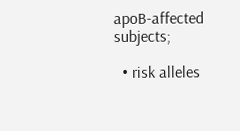apoB-affected subjects;

  • risk alleles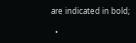are indicated in bold;

  •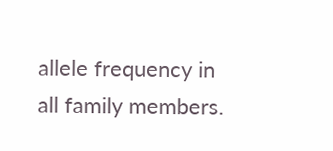allele frequency in all family members.